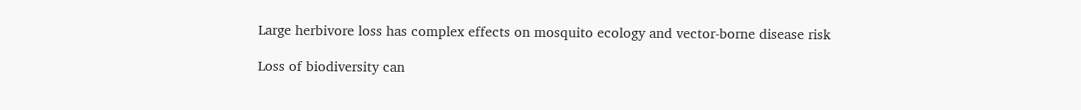Large herbivore loss has complex effects on mosquito ecology and vector-borne disease risk

Loss of biodiversity can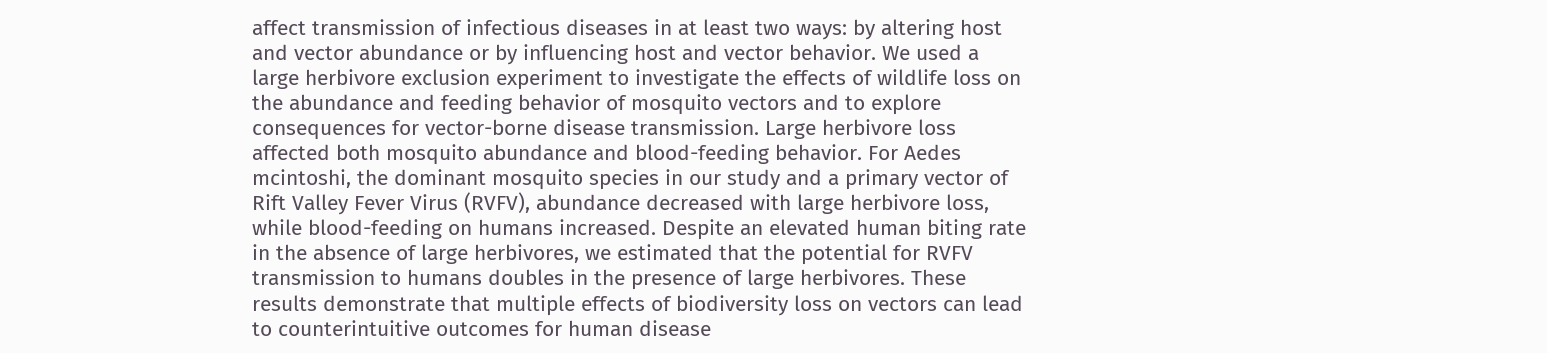affect transmission of infectious diseases in at least two ways: by altering host and vector abundance or by influencing host and vector behavior. We used a large herbivore exclusion experiment to investigate the effects of wildlife loss on the abundance and feeding behavior of mosquito vectors and to explore consequences for vector-borne disease transmission. Large herbivore loss affected both mosquito abundance and blood-feeding behavior. For Aedes mcintoshi, the dominant mosquito species in our study and a primary vector of Rift Valley Fever Virus (RVFV), abundance decreased with large herbivore loss, while blood-feeding on humans increased. Despite an elevated human biting rate in the absence of large herbivores, we estimated that the potential for RVFV transmission to humans doubles in the presence of large herbivores. These results demonstrate that multiple effects of biodiversity loss on vectors can lead to counterintuitive outcomes for human disease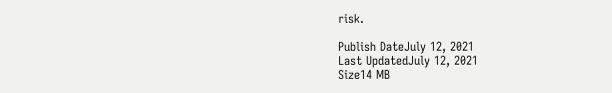risk.

Publish DateJuly 12, 2021
Last UpdatedJuly 12, 2021
Size14 MB